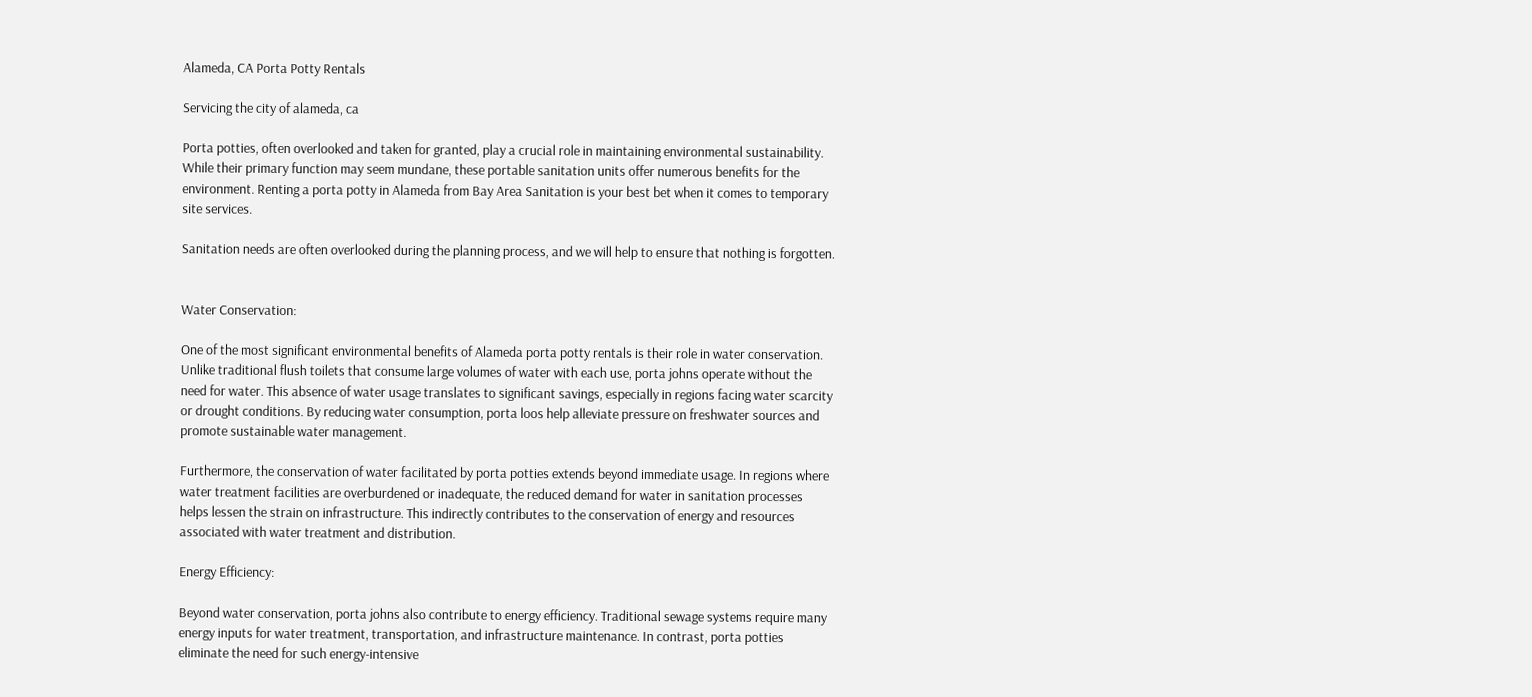Alameda, CA Porta Potty Rentals

Servicing the city of alameda, ca

Porta potties, often overlooked and taken for granted, play a crucial role in maintaining environmental sustainability. While their primary function may seem mundane, these portable sanitation units offer numerous benefits for the environment. Renting a porta potty in Alameda from Bay Area Sanitation is your best bet when it comes to temporary site services.

Sanitation needs are often overlooked during the planning process, and we will help to ensure that nothing is forgotten.


Water Conservation:

One of the most significant environmental benefits of Alameda porta potty rentals is their role in water conservation. Unlike traditional flush toilets that consume large volumes of water with each use, porta johns operate without the need for water. This absence of water usage translates to significant savings, especially in regions facing water scarcity or drought conditions. By reducing water consumption, porta loos help alleviate pressure on freshwater sources and promote sustainable water management.

Furthermore, the conservation of water facilitated by porta potties extends beyond immediate usage. In regions where water treatment facilities are overburdened or inadequate, the reduced demand for water in sanitation processes helps lessen the strain on infrastructure. This indirectly contributes to the conservation of energy and resources associated with water treatment and distribution.

Energy Efficiency:

Beyond water conservation, porta johns also contribute to energy efficiency. Traditional sewage systems require many energy inputs for water treatment, transportation, and infrastructure maintenance. In contrast, porta potties eliminate the need for such energy-intensive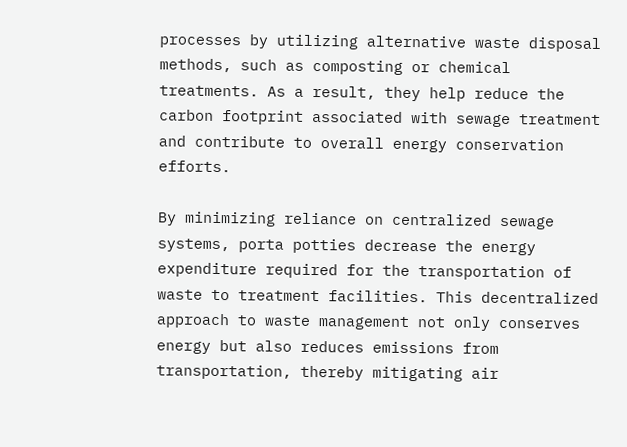processes by utilizing alternative waste disposal methods, such as composting or chemical treatments. As a result, they help reduce the carbon footprint associated with sewage treatment and contribute to overall energy conservation efforts.

By minimizing reliance on centralized sewage systems, porta potties decrease the energy expenditure required for the transportation of waste to treatment facilities. This decentralized approach to waste management not only conserves energy but also reduces emissions from transportation, thereby mitigating air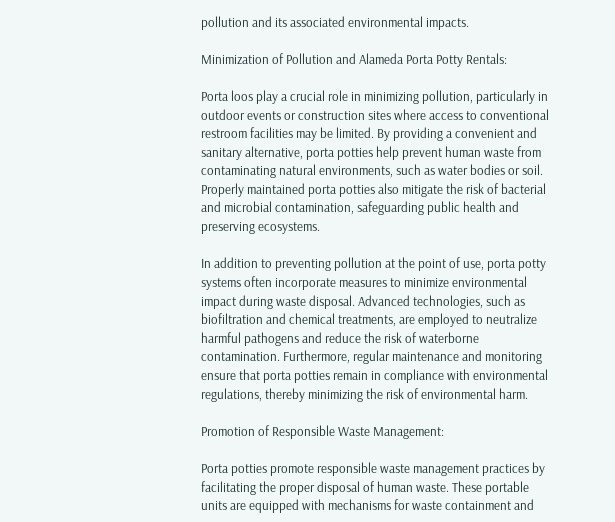pollution and its associated environmental impacts.

Minimization of Pollution and Alameda Porta Potty Rentals:

Porta loos play a crucial role in minimizing pollution, particularly in outdoor events or construction sites where access to conventional restroom facilities may be limited. By providing a convenient and sanitary alternative, porta potties help prevent human waste from contaminating natural environments, such as water bodies or soil. Properly maintained porta potties also mitigate the risk of bacterial and microbial contamination, safeguarding public health and preserving ecosystems.

In addition to preventing pollution at the point of use, porta potty systems often incorporate measures to minimize environmental impact during waste disposal. Advanced technologies, such as biofiltration and chemical treatments, are employed to neutralize harmful pathogens and reduce the risk of waterborne contamination. Furthermore, regular maintenance and monitoring ensure that porta potties remain in compliance with environmental regulations, thereby minimizing the risk of environmental harm.

Promotion of Responsible Waste Management:

Porta potties promote responsible waste management practices by facilitating the proper disposal of human waste. These portable units are equipped with mechanisms for waste containment and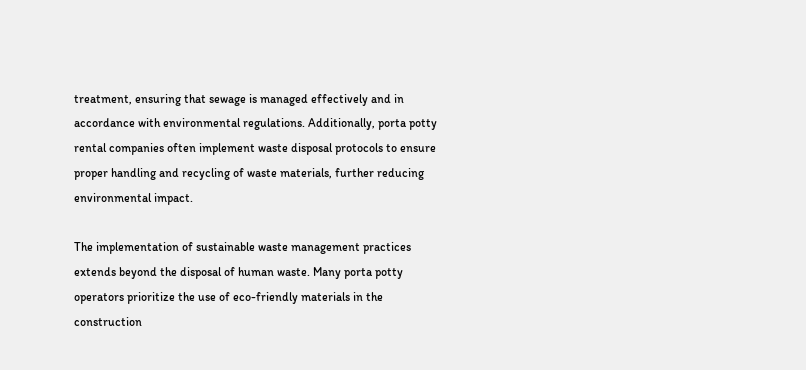treatment, ensuring that sewage is managed effectively and in accordance with environmental regulations. Additionally, porta potty rental companies often implement waste disposal protocols to ensure proper handling and recycling of waste materials, further reducing environmental impact.

The implementation of sustainable waste management practices extends beyond the disposal of human waste. Many porta potty operators prioritize the use of eco-friendly materials in the construction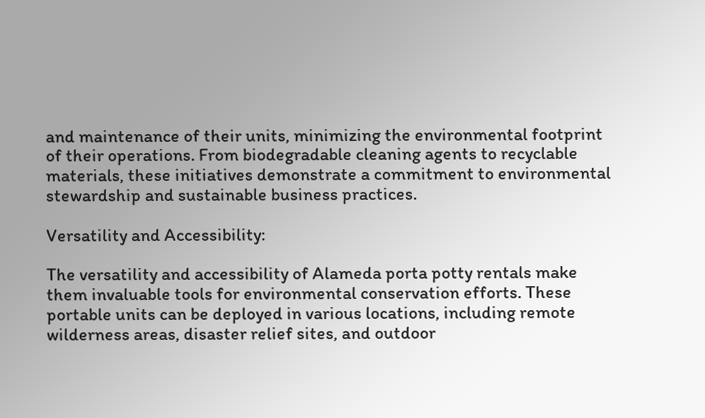and maintenance of their units, minimizing the environmental footprint of their operations. From biodegradable cleaning agents to recyclable materials, these initiatives demonstrate a commitment to environmental stewardship and sustainable business practices.

Versatility and Accessibility:

The versatility and accessibility of Alameda porta potty rentals make them invaluable tools for environmental conservation efforts. These portable units can be deployed in various locations, including remote wilderness areas, disaster relief sites, and outdoor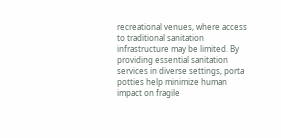recreational venues, where access to traditional sanitation infrastructure may be limited. By providing essential sanitation services in diverse settings, porta potties help minimize human impact on fragile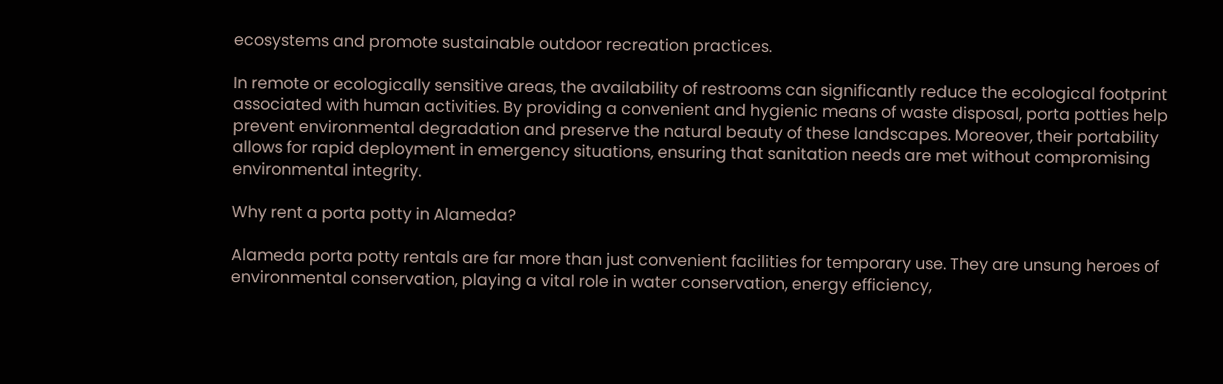ecosystems and promote sustainable outdoor recreation practices.

In remote or ecologically sensitive areas, the availability of restrooms can significantly reduce the ecological footprint associated with human activities. By providing a convenient and hygienic means of waste disposal, porta potties help prevent environmental degradation and preserve the natural beauty of these landscapes. Moreover, their portability allows for rapid deployment in emergency situations, ensuring that sanitation needs are met without compromising environmental integrity.

Why rent a porta potty in Alameda?

Alameda porta potty rentals are far more than just convenient facilities for temporary use. They are unsung heroes of environmental conservation, playing a vital role in water conservation, energy efficiency,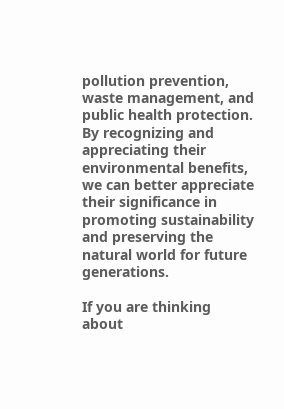pollution prevention, waste management, and public health protection. By recognizing and appreciating their environmental benefits, we can better appreciate their significance in promoting sustainability and preserving the natural world for future generations.

If you are thinking about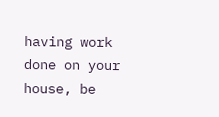having work done on your house, be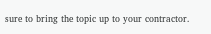sure to bring the topic up to your contractor.